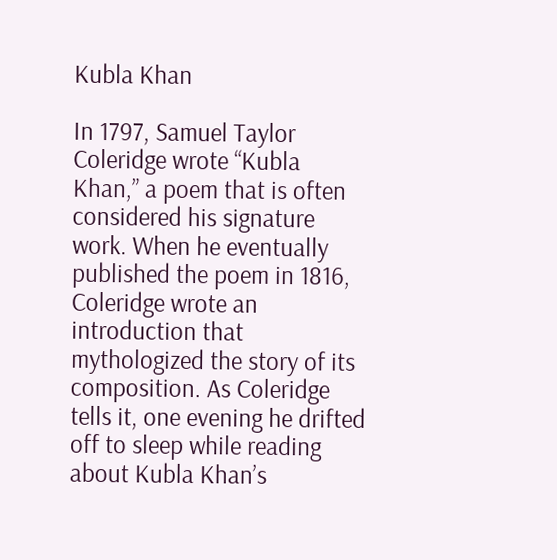Kubla Khan

In 1797, Samuel Taylor Coleridge wrote “Kubla Khan,” a poem that is often considered his signature work. When he eventually published the poem in 1816, Coleridge wrote an introduction that mythologized the story of its composition. As Coleridge tells it, one evening he drifted off to sleep while reading about Kubla Khan’s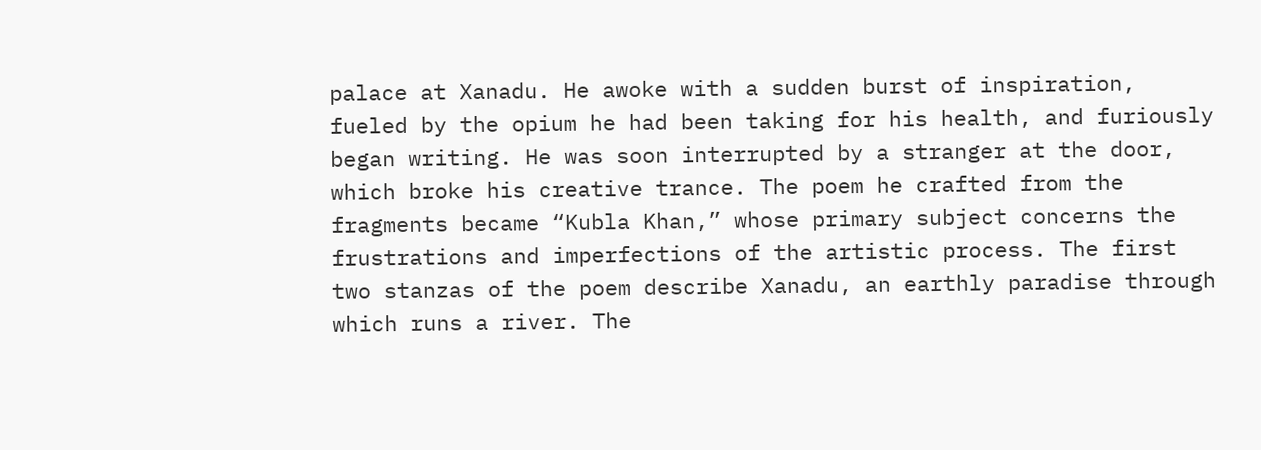palace at Xanadu. He awoke with a sudden burst of inspiration, fueled by the opium he had been taking for his health, and furiously began writing. He was soon interrupted by a stranger at the door, which broke his creative trance. The poem he crafted from the fragments became “Kubla Khan,” whose primary subject concerns the frustrations and imperfections of the artistic process. The first two stanzas of the poem describe Xanadu, an earthly paradise through which runs a river. The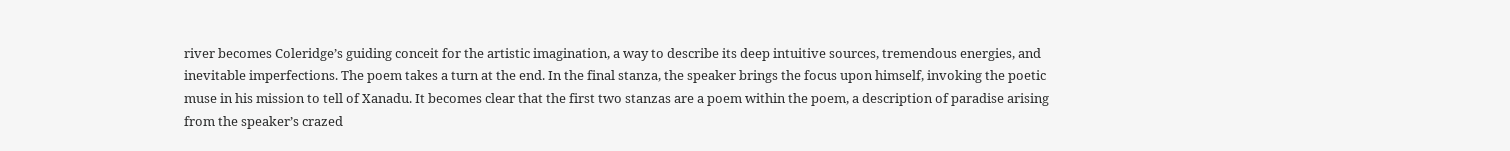river becomes Coleridge’s guiding conceit for the artistic imagination, a way to describe its deep intuitive sources, tremendous energies, and inevitable imperfections. The poem takes a turn at the end. In the final stanza, the speaker brings the focus upon himself, invoking the poetic muse in his mission to tell of Xanadu. It becomes clear that the first two stanzas are a poem within the poem, a description of paradise arising from the speaker’s crazed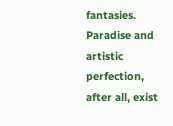fantasies. Paradise and artistic perfection, after all, exist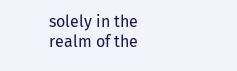solely in the realm of the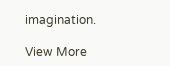imagination.

View More